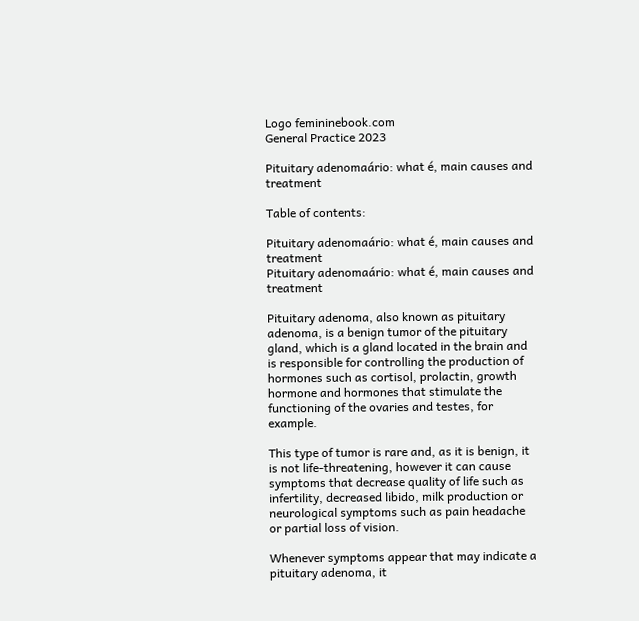Logo femininebook.com
General Practice 2023

Pituitary adenomaário: what é, main causes and treatment

Table of contents:

Pituitary adenomaário: what é, main causes and treatment
Pituitary adenomaário: what é, main causes and treatment

Pituitary adenoma, also known as pituitary adenoma, is a benign tumor of the pituitary gland, which is a gland located in the brain and is responsible for controlling the production of hormones such as cortisol, prolactin, growth hormone and hormones that stimulate the functioning of the ovaries and testes, for example.

This type of tumor is rare and, as it is benign, it is not life-threatening, however it can cause symptoms that decrease quality of life such as infertility, decreased libido, milk production or neurological symptoms such as pain headache or partial loss of vision.

Whenever symptoms appear that may indicate a pituitary adenoma, it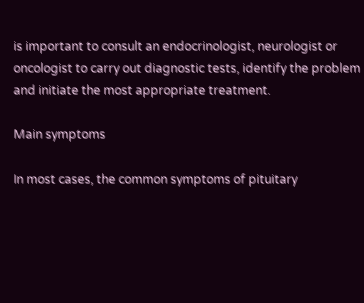is important to consult an endocrinologist, neurologist or oncologist to carry out diagnostic tests, identify the problem and initiate the most appropriate treatment.

Main symptoms

In most cases, the common symptoms of pituitary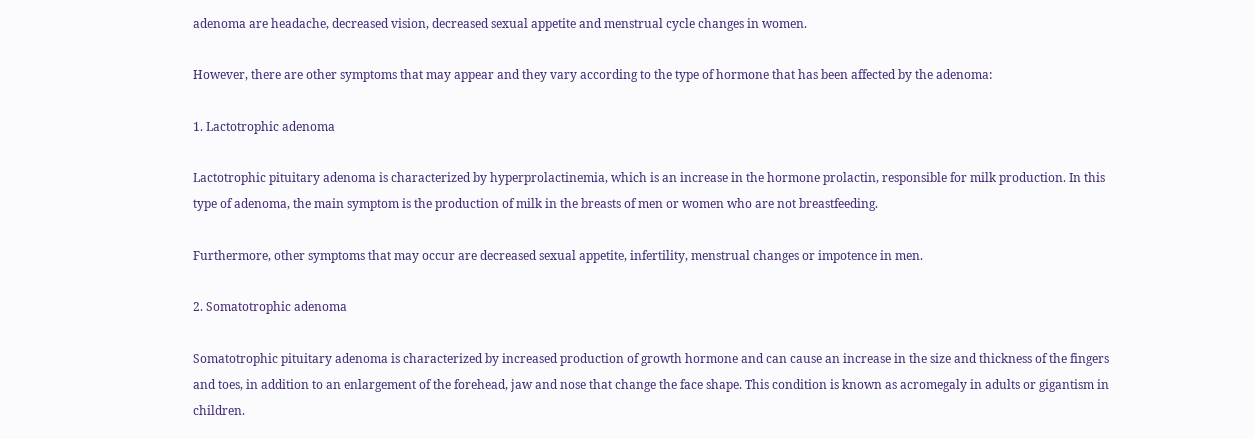adenoma are headache, decreased vision, decreased sexual appetite and menstrual cycle changes in women.

However, there are other symptoms that may appear and they vary according to the type of hormone that has been affected by the adenoma:

1. Lactotrophic adenoma

Lactotrophic pituitary adenoma is characterized by hyperprolactinemia, which is an increase in the hormone prolactin, responsible for milk production. In this type of adenoma, the main symptom is the production of milk in the breasts of men or women who are not breastfeeding.

Furthermore, other symptoms that may occur are decreased sexual appetite, infertility, menstrual changes or impotence in men.

2. Somatotrophic adenoma

Somatotrophic pituitary adenoma is characterized by increased production of growth hormone and can cause an increase in the size and thickness of the fingers and toes, in addition to an enlargement of the forehead, jaw and nose that change the face shape. This condition is known as acromegaly in adults or gigantism in children.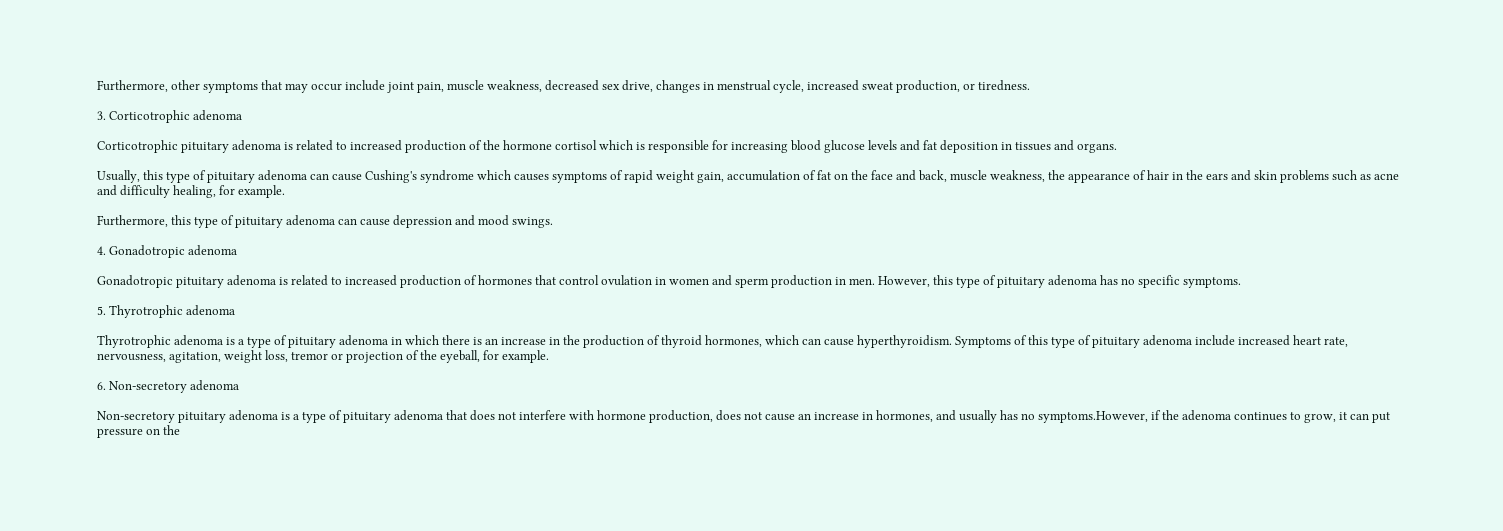Furthermore, other symptoms that may occur include joint pain, muscle weakness, decreased sex drive, changes in menstrual cycle, increased sweat production, or tiredness.

3. Corticotrophic adenoma

Corticotrophic pituitary adenoma is related to increased production of the hormone cortisol which is responsible for increasing blood glucose levels and fat deposition in tissues and organs.

Usually, this type of pituitary adenoma can cause Cushing's syndrome which causes symptoms of rapid weight gain, accumulation of fat on the face and back, muscle weakness, the appearance of hair in the ears and skin problems such as acne and difficulty healing, for example.

Furthermore, this type of pituitary adenoma can cause depression and mood swings.

4. Gonadotropic adenoma

Gonadotropic pituitary adenoma is related to increased production of hormones that control ovulation in women and sperm production in men. However, this type of pituitary adenoma has no specific symptoms.

5. Thyrotrophic adenoma

Thyrotrophic adenoma is a type of pituitary adenoma in which there is an increase in the production of thyroid hormones, which can cause hyperthyroidism. Symptoms of this type of pituitary adenoma include increased heart rate, nervousness, agitation, weight loss, tremor or projection of the eyeball, for example.

6. Non-secretory adenoma

Non-secretory pituitary adenoma is a type of pituitary adenoma that does not interfere with hormone production, does not cause an increase in hormones, and usually has no symptoms.However, if the adenoma continues to grow, it can put pressure on the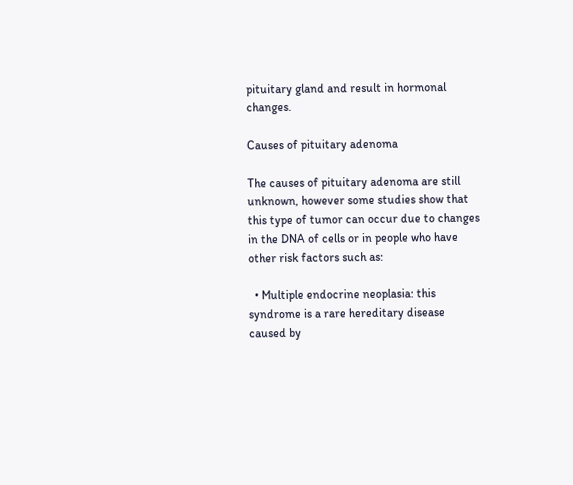pituitary gland and result in hormonal changes.

Causes of pituitary adenoma

The causes of pituitary adenoma are still unknown, however some studies show that this type of tumor can occur due to changes in the DNA of cells or in people who have other risk factors such as:

  • Multiple endocrine neoplasia: this syndrome is a rare hereditary disease caused by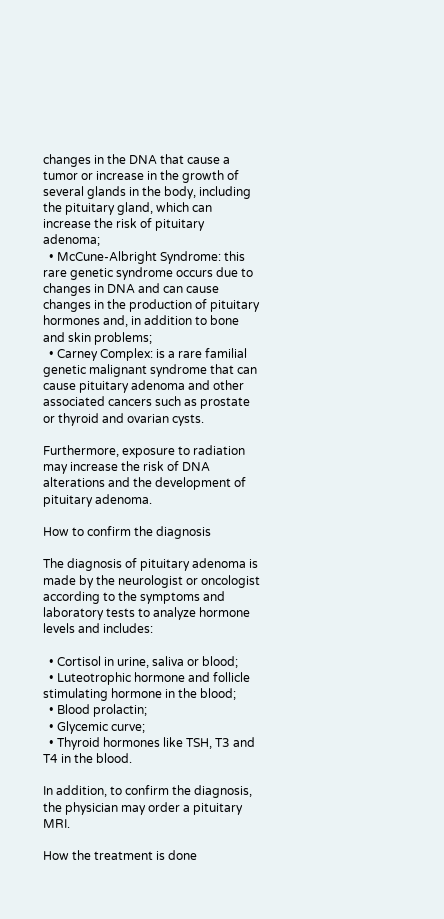changes in the DNA that cause a tumor or increase in the growth of several glands in the body, including the pituitary gland, which can increase the risk of pituitary adenoma;
  • McCune-Albright Syndrome: this rare genetic syndrome occurs due to changes in DNA and can cause changes in the production of pituitary hormones and, in addition to bone and skin problems;
  • Carney Complex: is a rare familial genetic malignant syndrome that can cause pituitary adenoma and other associated cancers such as prostate or thyroid and ovarian cysts.

Furthermore, exposure to radiation may increase the risk of DNA alterations and the development of pituitary adenoma.

How to confirm the diagnosis

The diagnosis of pituitary adenoma is made by the neurologist or oncologist according to the symptoms and laboratory tests to analyze hormone levels and includes:

  • Cortisol in urine, saliva or blood;
  • Luteotrophic hormone and follicle stimulating hormone in the blood;
  • Blood prolactin;
  • Glycemic curve;
  • Thyroid hormones like TSH, T3 and T4 in the blood.

In addition, to confirm the diagnosis, the physician may order a pituitary MRI.

How the treatment is done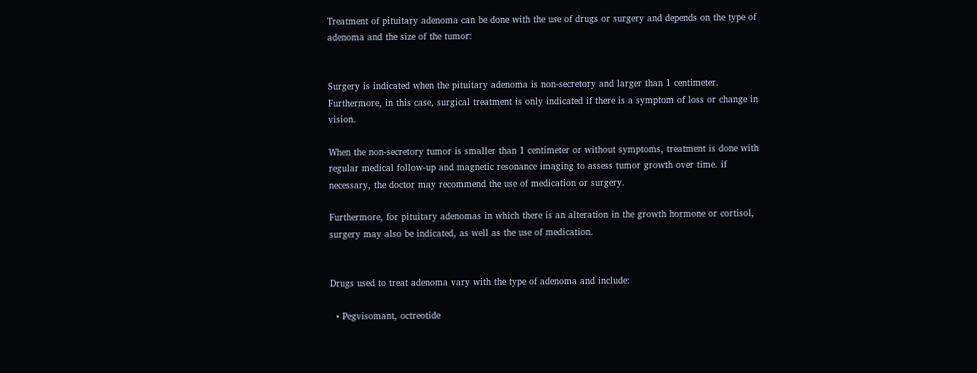Treatment of pituitary adenoma can be done with the use of drugs or surgery and depends on the type of adenoma and the size of the tumor:


Surgery is indicated when the pituitary adenoma is non-secretory and larger than 1 centimeter. Furthermore, in this case, surgical treatment is only indicated if there is a symptom of loss or change in vision.

When the non-secretory tumor is smaller than 1 centimeter or without symptoms, treatment is done with regular medical follow-up and magnetic resonance imaging to assess tumor growth over time. if necessary, the doctor may recommend the use of medication or surgery.

Furthermore, for pituitary adenomas in which there is an alteration in the growth hormone or cortisol, surgery may also be indicated, as well as the use of medication.


Drugs used to treat adenoma vary with the type of adenoma and include:

  • Pegvisomant, octreotide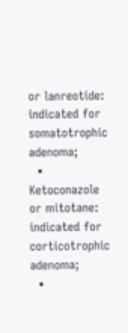or lanreotide: indicated for somatotrophic adenoma;
  • Ketoconazole or mitotane: indicated for corticotrophic adenoma;
  •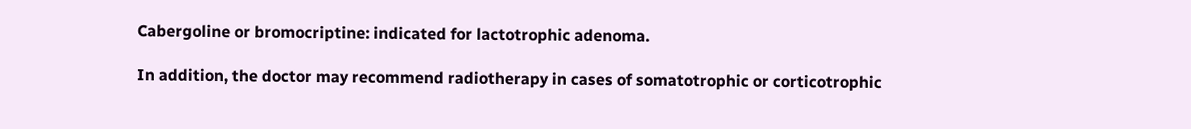Cabergoline or bromocriptine: indicated for lactotrophic adenoma.

In addition, the doctor may recommend radiotherapy in cases of somatotrophic or corticotrophic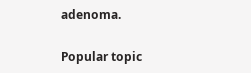adenoma.

Popular topic